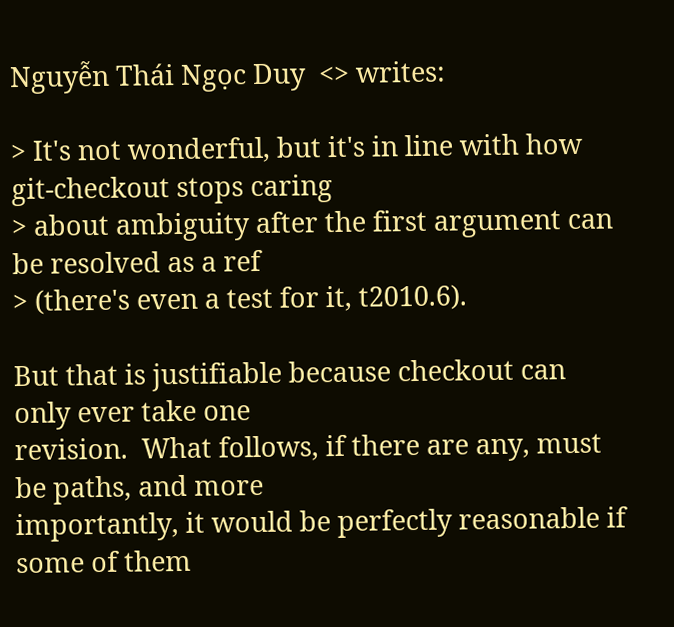Nguyễn Thái Ngọc Duy  <> writes:

> It's not wonderful, but it's in line with how git-checkout stops caring
> about ambiguity after the first argument can be resolved as a ref
> (there's even a test for it, t2010.6).

But that is justifiable because checkout can only ever take one
revision.  What follows, if there are any, must be paths, and more
importantly, it would be perfectly reasonable if some of them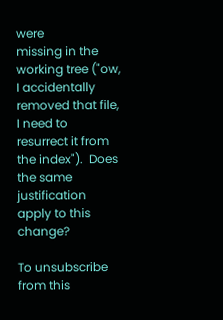were
missing in the working tree ("ow, I accidentally removed that file,
I need to resurrect it from the index").  Does the same justification
apply to this change?

To unsubscribe from this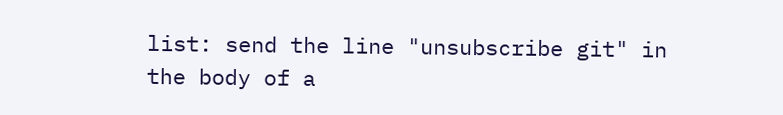list: send the line "unsubscribe git" in
the body of a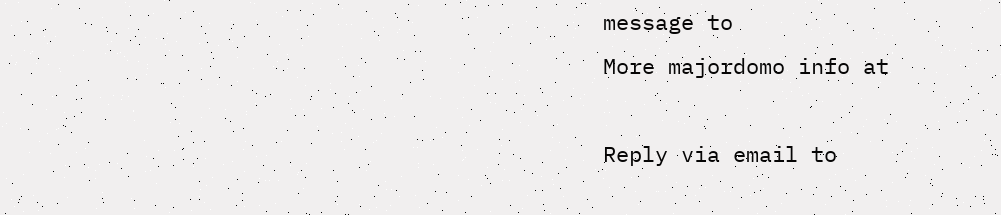message to
More majordomo info at

Reply via email to